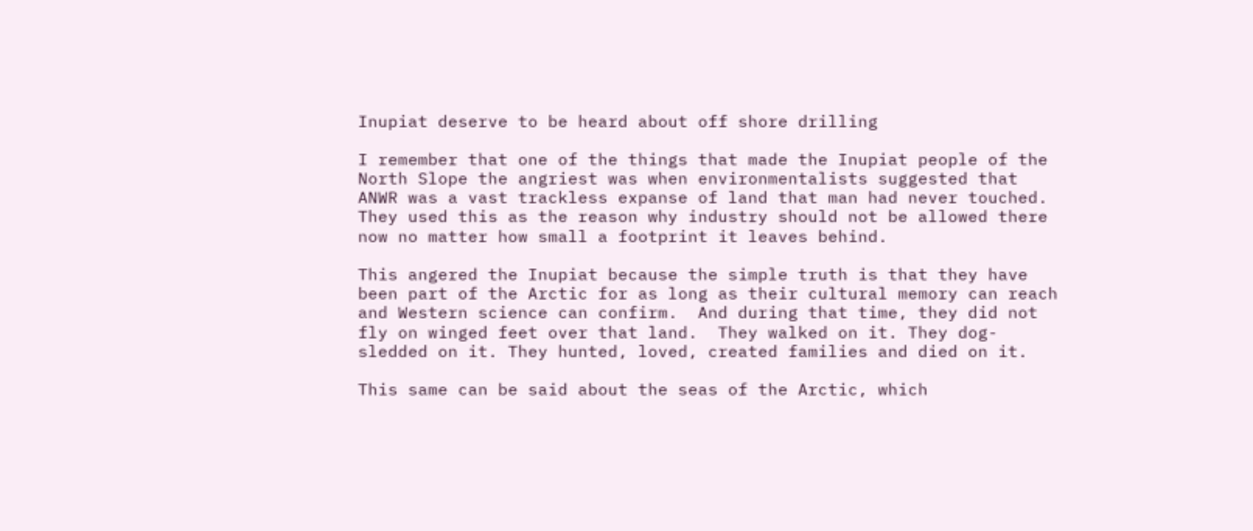Inupiat deserve to be heard about off shore drilling

I remember that one of the things that made the Inupiat people of the North Slope the angriest was when environmentalists suggested that ANWR was a vast trackless expanse of land that man had never touched. They used this as the reason why industry should not be allowed there now no matter how small a footprint it leaves behind.

This angered the Inupiat because the simple truth is that they have been part of the Arctic for as long as their cultural memory can reach and Western science can confirm.  And during that time, they did not fly on winged feet over that land.  They walked on it. They dog-sledded on it. They hunted, loved, created families and died on it.

This same can be said about the seas of the Arctic, which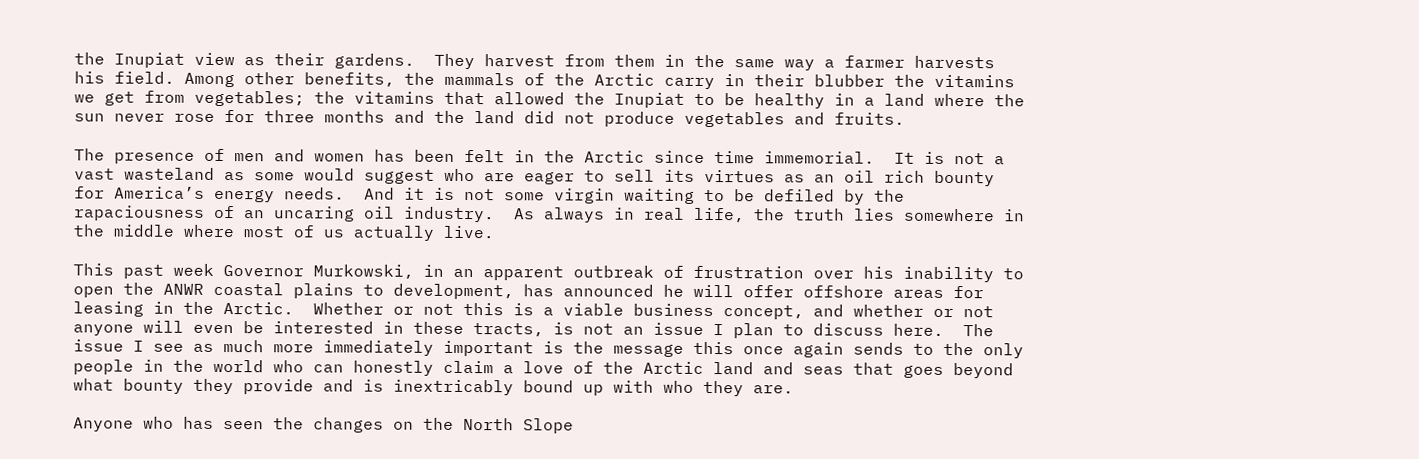the Inupiat view as their gardens.  They harvest from them in the same way a farmer harvests his field. Among other benefits, the mammals of the Arctic carry in their blubber the vitamins we get from vegetables; the vitamins that allowed the Inupiat to be healthy in a land where the sun never rose for three months and the land did not produce vegetables and fruits.

The presence of men and women has been felt in the Arctic since time immemorial.  It is not a vast wasteland as some would suggest who are eager to sell its virtues as an oil rich bounty for America’s energy needs.  And it is not some virgin waiting to be defiled by the rapaciousness of an uncaring oil industry.  As always in real life, the truth lies somewhere in the middle where most of us actually live.

This past week Governor Murkowski, in an apparent outbreak of frustration over his inability to open the ANWR coastal plains to development, has announced he will offer offshore areas for leasing in the Arctic.  Whether or not this is a viable business concept, and whether or not anyone will even be interested in these tracts, is not an issue I plan to discuss here.  The issue I see as much more immediately important is the message this once again sends to the only people in the world who can honestly claim a love of the Arctic land and seas that goes beyond what bounty they provide and is inextricably bound up with who they are.

Anyone who has seen the changes on the North Slope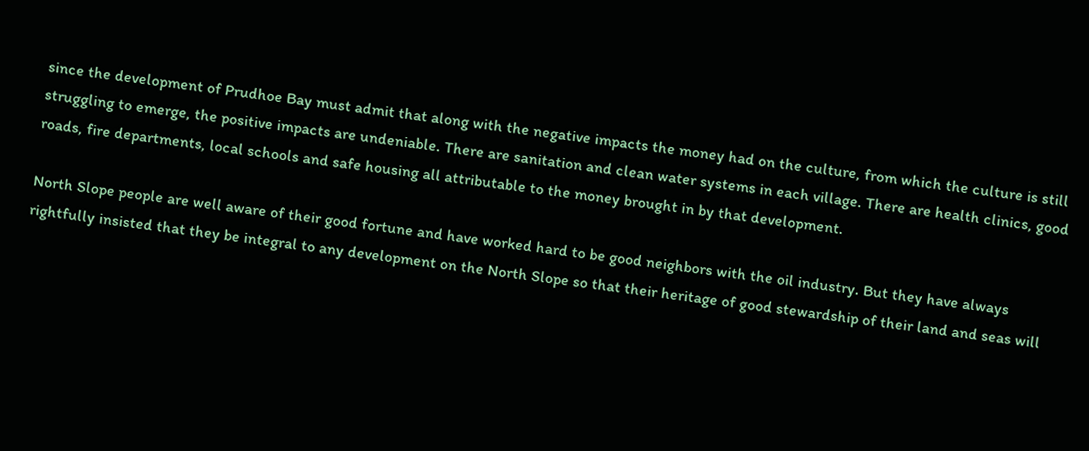since the development of Prudhoe Bay must admit that along with the negative impacts the money had on the culture, from which the culture is still struggling to emerge, the positive impacts are undeniable. There are sanitation and clean water systems in each village. There are health clinics, good roads, fire departments, local schools and safe housing all attributable to the money brought in by that development.

North Slope people are well aware of their good fortune and have worked hard to be good neighbors with the oil industry. But they have always rightfully insisted that they be integral to any development on the North Slope so that their heritage of good stewardship of their land and seas will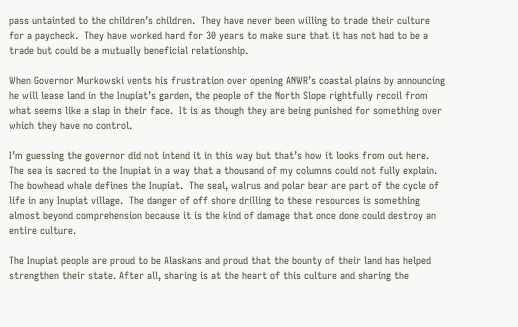pass untainted to the children’s children.  They have never been willing to trade their culture for a paycheck.  They have worked hard for 30 years to make sure that it has not had to be a trade but could be a mutually beneficial relationship.

When Governor Murkowski vents his frustration over opening ANWR’s coastal plains by announcing he will lease land in the Inupiat’s garden, the people of the North Slope rightfully recoil from what seems like a slap in their face.  It is as though they are being punished for something over which they have no control.

I’m guessing the governor did not intend it in this way but that’s how it looks from out here.  The sea is sacred to the Inupiat in a way that a thousand of my columns could not fully explain.  The bowhead whale defines the Inupiat.  The seal, walrus and polar bear are part of the cycle of life in any Inupiat village.  The danger of off shore drilling to these resources is something almost beyond comprehension because it is the kind of damage that once done could destroy an entire culture.

The Inupiat people are proud to be Alaskans and proud that the bounty of their land has helped strengthen their state. After all, sharing is at the heart of this culture and sharing the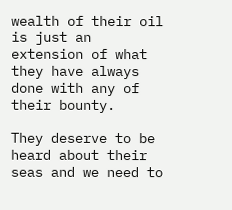wealth of their oil is just an extension of what they have always done with any of their bounty.

They deserve to be heard about their seas and we need to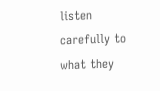listen carefully to what they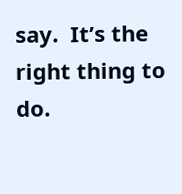say.  It’s the right thing to do.